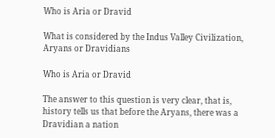Who is Aria or Dravid

What is considered by the Indus Valley Civilization, Aryans or Dravidians

Who is Aria or Dravid

The answer to this question is very clear, that is, history tells us that before the Aryans, there was a Dravidian a nation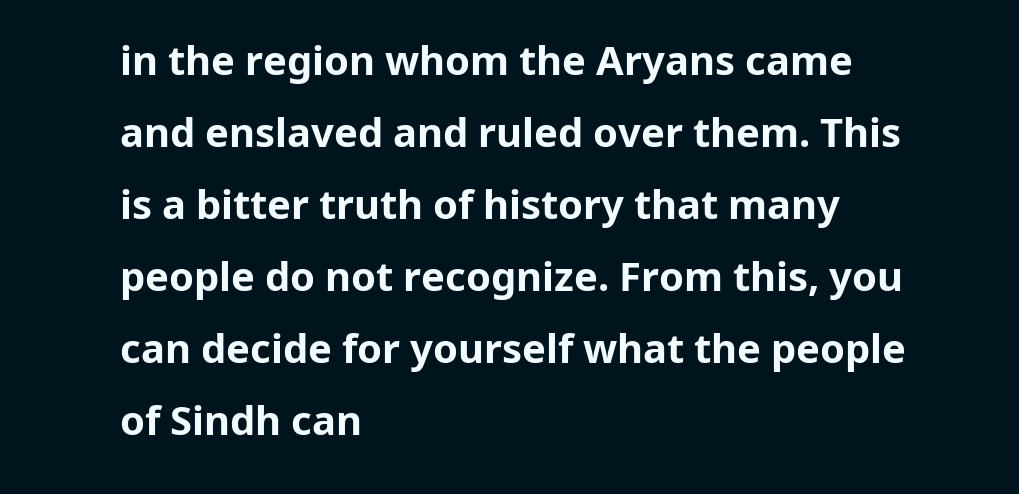in the region whom the Aryans came and enslaved and ruled over them. This is a bitter truth of history that many people do not recognize. From this, you can decide for yourself what the people of Sindh can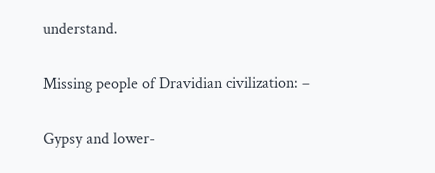understand.

Missing people of Dravidian civilization: –

Gypsy and lower-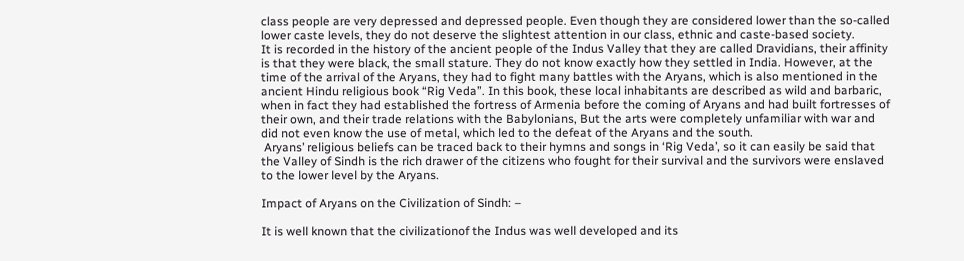class people are very depressed and depressed people. Even though they are considered lower than the so-called lower caste levels, they do not deserve the slightest attention in our class, ethnic and caste-based society.
It is recorded in the history of the ancient people of the Indus Valley that they are called Dravidians, their affinity is that they were black, the small stature. They do not know exactly how they settled in India. However, at the time of the arrival of the Aryans, they had to fight many battles with the Aryans, which is also mentioned in the ancient Hindu religious book “Rig Veda”. In this book, these local inhabitants are described as wild and barbaric, when in fact they had established the fortress of Armenia before the coming of Aryans and had built fortresses of their own, and their trade relations with the Babylonians, But the arts were completely unfamiliar with war and did not even know the use of metal, which led to the defeat of the Aryans and the south.
 Aryans’ religious beliefs can be traced back to their hymns and songs in ‘Rig Veda’, so it can easily be said that the Valley of Sindh is the rich drawer of the citizens who fought for their survival and the survivors were enslaved to the lower level by the Aryans.

Impact of Aryans on the Civilization of Sindh: –

It is well known that the civilizationof the Indus was well developed and its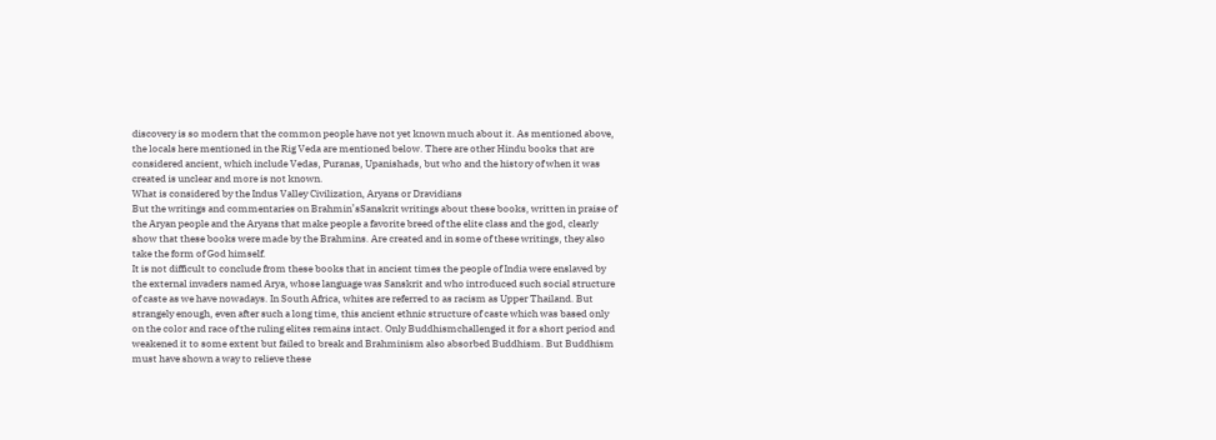discovery is so modern that the common people have not yet known much about it. As mentioned above, the locals here mentioned in the Rig Veda are mentioned below. There are other Hindu books that are considered ancient, which include Vedas, Puranas, Upanishads, but who and the history of when it was created is unclear and more is not known.
What is considered by the Indus Valley Civilization, Aryans or Dravidians
But the writings and commentaries on Brahmin’sSanskrit writings about these books, written in praise of the Aryan people and the Aryans that make people a favorite breed of the elite class and the god, clearly show that these books were made by the Brahmins. Are created and in some of these writings, they also take the form of God himself.
It is not difficult to conclude from these books that in ancient times the people of India were enslaved by the external invaders named Arya, whose language was Sanskrit and who introduced such social structure of caste as we have nowadays. In South Africa, whites are referred to as racism as Upper Thailand. But strangely enough, even after such a long time, this ancient ethnic structure of caste which was based only on the color and race of the ruling elites remains intact. Only Buddhismchallenged it for a short period and weakened it to some extent but failed to break and Brahminism also absorbed Buddhism. But Buddhism must have shown a way to relieve these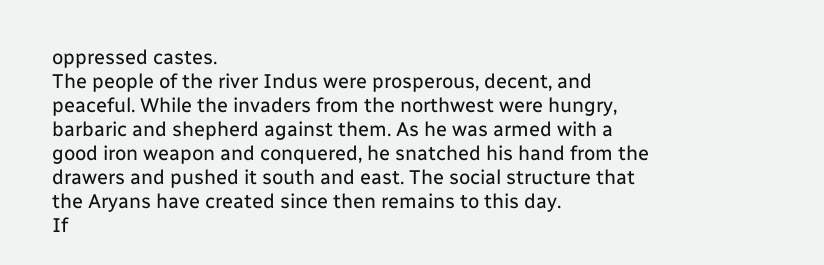oppressed castes.
The people of the river Indus were prosperous, decent, and peaceful. While the invaders from the northwest were hungry, barbaric and shepherd against them. As he was armed with a good iron weapon and conquered, he snatched his hand from the drawers and pushed it south and east. The social structure that the Aryans have created since then remains to this day.
If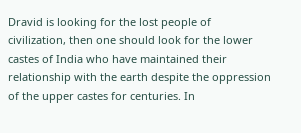Dravid is looking for the lost people of civilization, then one should look for the lower castes of India who have maintained their relationship with the earth despite the oppression of the upper castes for centuries. In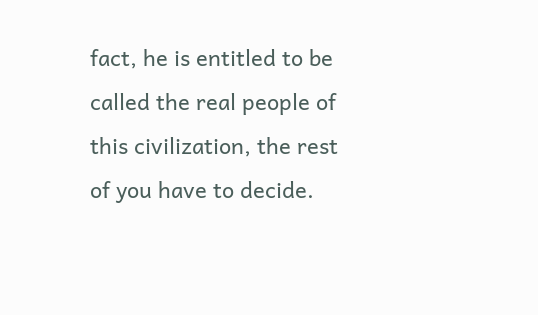fact, he is entitled to be called the real people of this civilization, the rest of you have to decide.